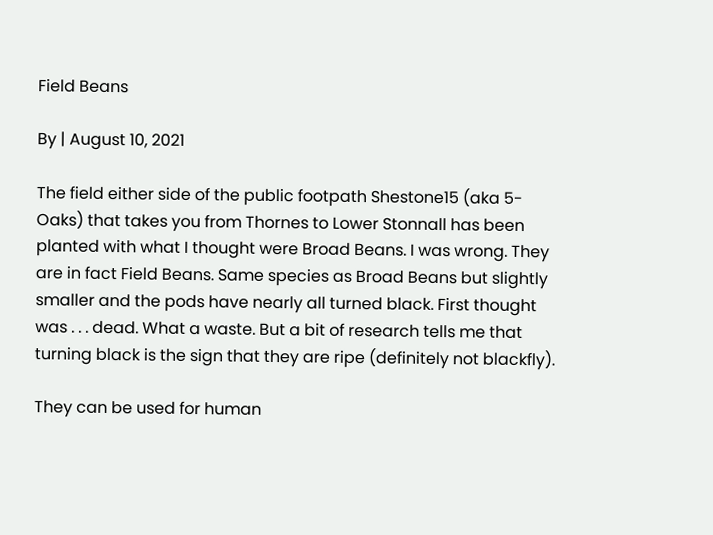Field Beans

By | August 10, 2021

The field either side of the public footpath Shestone15 (aka 5-Oaks) that takes you from Thornes to Lower Stonnall has been planted with what I thought were Broad Beans. I was wrong. They are in fact Field Beans. Same species as Broad Beans but slightly smaller and the pods have nearly all turned black. First thought was . . . dead. What a waste. But a bit of research tells me that turning black is the sign that they are ripe (definitely not blackfly).

They can be used for human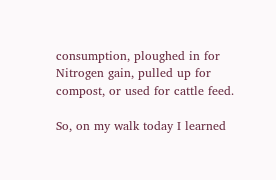consumption, ploughed in for Nitrogen gain, pulled up for compost, or used for cattle feed.

So, on my walk today I learned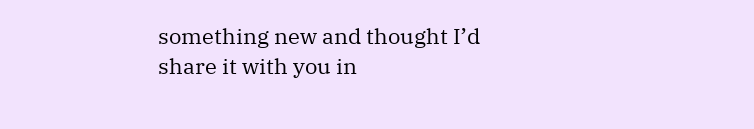something new and thought I’d share it with you in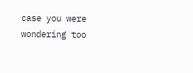case you were wondering too